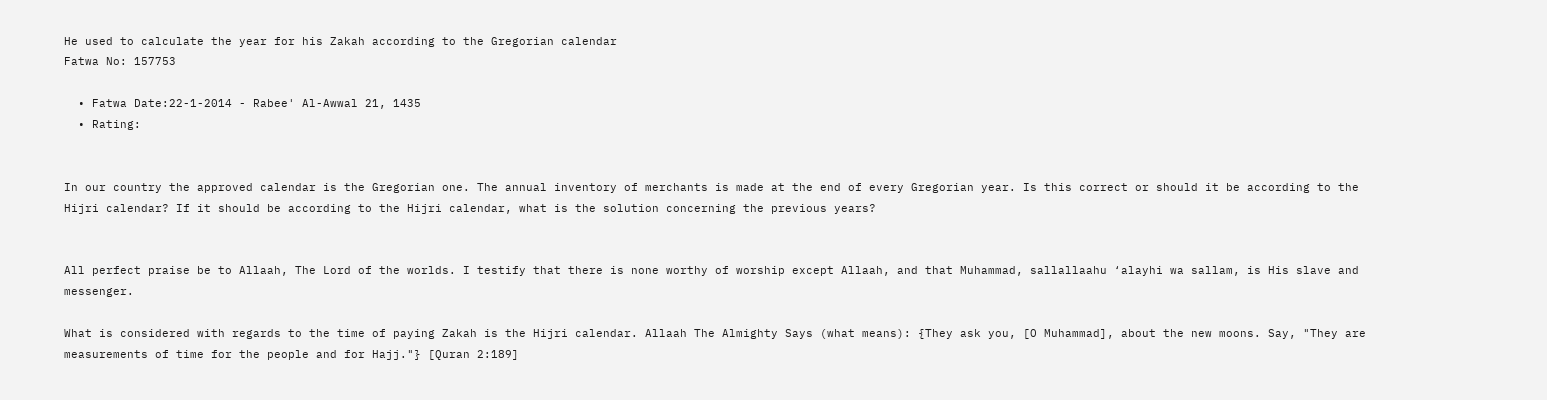He used to calculate the year for his Zakah according to the Gregorian calendar
Fatwa No: 157753

  • Fatwa Date:22-1-2014 - Rabee' Al-Awwal 21, 1435
  • Rating:


In our country the approved calendar is the Gregorian one. The annual inventory of merchants is made at the end of every Gregorian year. Is this correct or should it be according to the Hijri calendar? If it should be according to the Hijri calendar, what is the solution concerning the previous years?


All perfect praise be to Allaah, The Lord of the worlds. I testify that there is none worthy of worship except Allaah, and that Muhammad, sallallaahu ‘alayhi wa sallam, is His slave and messenger.

What is considered with regards to the time of paying Zakah is the Hijri calendar. Allaah The Almighty Says (what means): {They ask you, [O Muhammad], about the new moons. Say, "They are measurements of time for the people and for Hajj."} [Quran 2:189]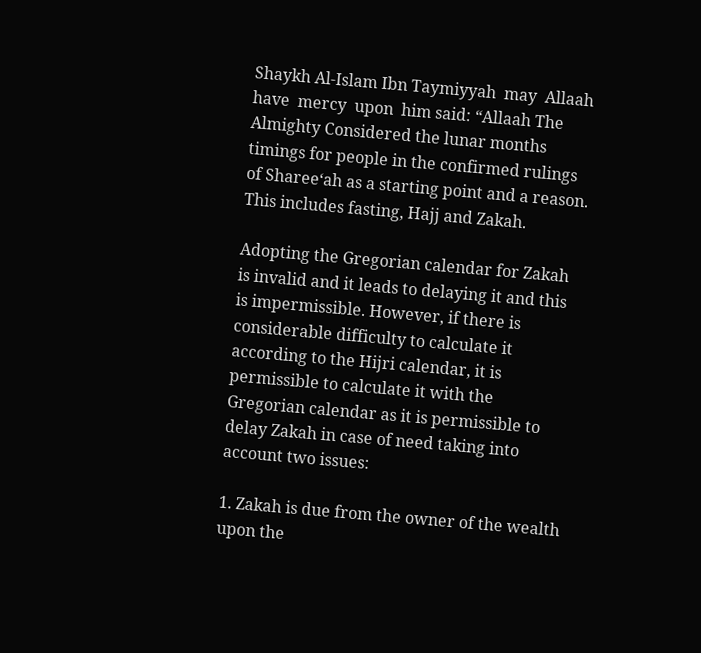Shaykh Al-Islam Ibn Taymiyyah  may  Allaah  have  mercy  upon  him said: “Allaah The Almighty Considered the lunar months timings for people in the confirmed rulings of Sharee‘ah as a starting point and a reason. This includes fasting, Hajj and Zakah.

Adopting the Gregorian calendar for Zakah is invalid and it leads to delaying it and this is impermissible. However, if there is considerable difficulty to calculate it according to the Hijri calendar, it is permissible to calculate it with the Gregorian calendar as it is permissible to delay Zakah in case of need taking into account two issues:

1. Zakah is due from the owner of the wealth upon the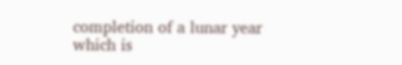completion of a lunar year which is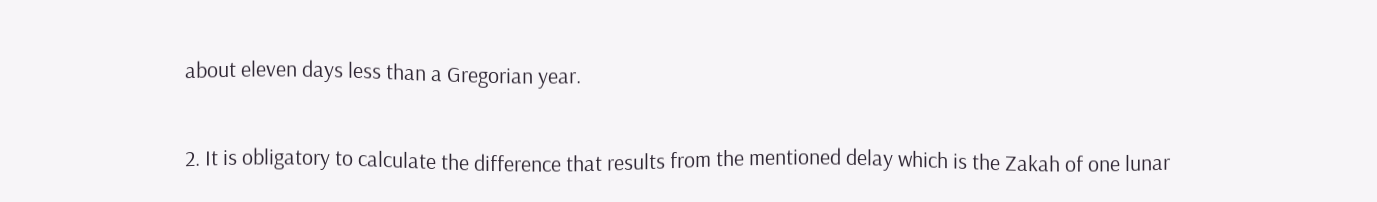about eleven days less than a Gregorian year.

2. It is obligatory to calculate the difference that results from the mentioned delay which is the Zakah of one lunar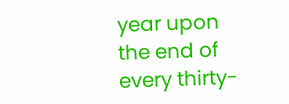year upon the end of every thirty-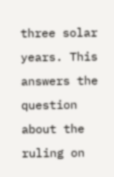three solar years. This answers the question about the ruling on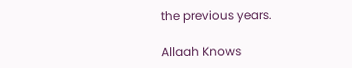the previous years.

Allaah Knows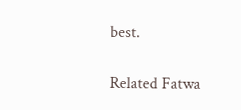best.

Related Fatwa